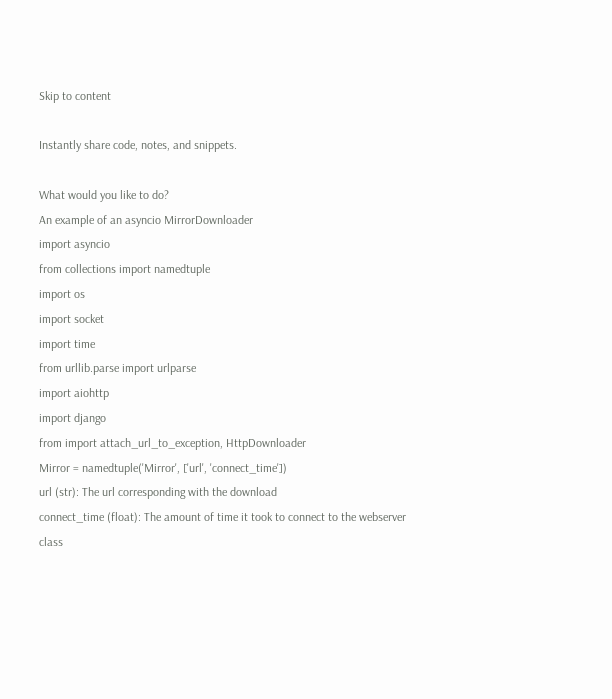Skip to content

Instantly share code, notes, and snippets.

What would you like to do?
An example of an asyncio MirrorDownloader
import asyncio
from collections import namedtuple
import os
import socket
import time
from urllib.parse import urlparse
import aiohttp
import django
from import attach_url_to_exception, HttpDownloader
Mirror = namedtuple('Mirror', ['url', 'connect_time'])
url (str): The url corresponding with the download
connect_time (float): The amount of time it took to connect to the webserver
class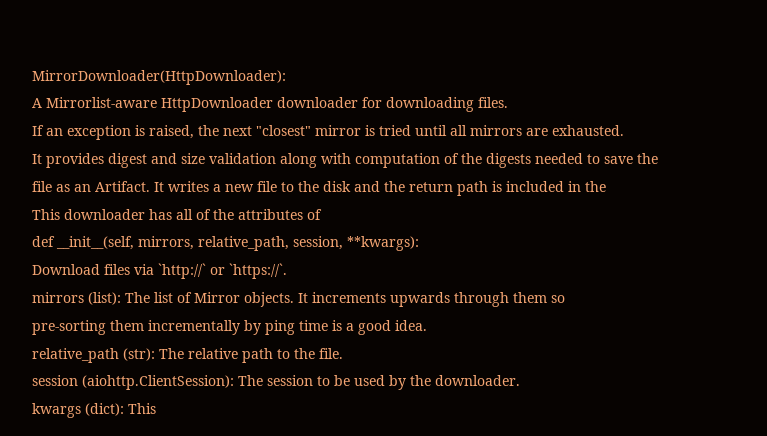MirrorDownloader(HttpDownloader):
A Mirrorlist-aware HttpDownloader downloader for downloading files.
If an exception is raised, the next "closest" mirror is tried until all mirrors are exhausted.
It provides digest and size validation along with computation of the digests needed to save the
file as an Artifact. It writes a new file to the disk and the return path is included in the
This downloader has all of the attributes of
def __init__(self, mirrors, relative_path, session, **kwargs):
Download files via `http://` or `https://`.
mirrors (list): The list of Mirror objects. It increments upwards through them so
pre-sorting them incrementally by ping time is a good idea.
relative_path (str): The relative path to the file.
session (aiohttp.ClientSession): The session to be used by the downloader.
kwargs (dict): This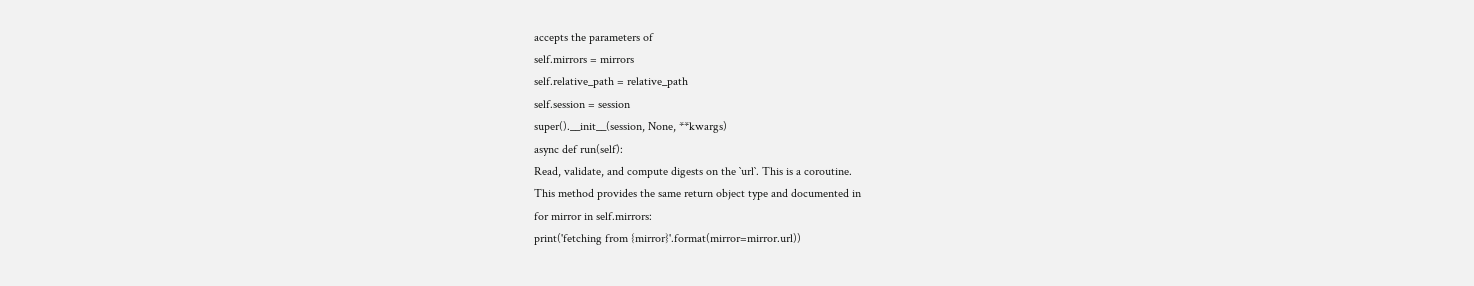accepts the parameters of
self.mirrors = mirrors
self.relative_path = relative_path
self.session = session
super().__init__(session, None, **kwargs)
async def run(self):
Read, validate, and compute digests on the `url`. This is a coroutine.
This method provides the same return object type and documented in
for mirror in self.mirrors:
print('fetching from {mirror}'.format(mirror=mirror.url))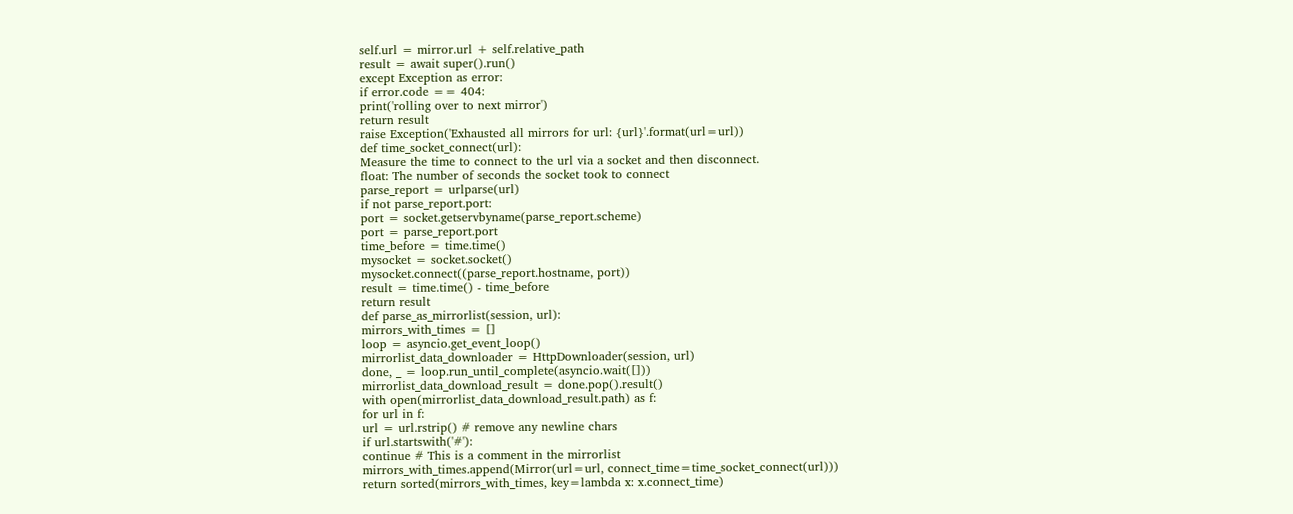self.url = mirror.url + self.relative_path
result = await super().run()
except Exception as error:
if error.code == 404:
print('rolling over to next mirror')
return result
raise Exception('Exhausted all mirrors for url: {url}'.format(url=url))
def time_socket_connect(url):
Measure the time to connect to the url via a socket and then disconnect.
float: The number of seconds the socket took to connect
parse_report = urlparse(url)
if not parse_report.port:
port = socket.getservbyname(parse_report.scheme)
port = parse_report.port
time_before = time.time()
mysocket = socket.socket()
mysocket.connect((parse_report.hostname, port))
result = time.time() - time_before
return result
def parse_as_mirrorlist(session, url):
mirrors_with_times = []
loop = asyncio.get_event_loop()
mirrorlist_data_downloader = HttpDownloader(session, url)
done, _ = loop.run_until_complete(asyncio.wait([]))
mirrorlist_data_download_result = done.pop().result()
with open(mirrorlist_data_download_result.path) as f:
for url in f:
url = url.rstrip() # remove any newline chars
if url.startswith('#'):
continue # This is a comment in the mirrorlist
mirrors_with_times.append(Mirror(url=url, connect_time=time_socket_connect(url)))
return sorted(mirrors_with_times, key=lambda x: x.connect_time)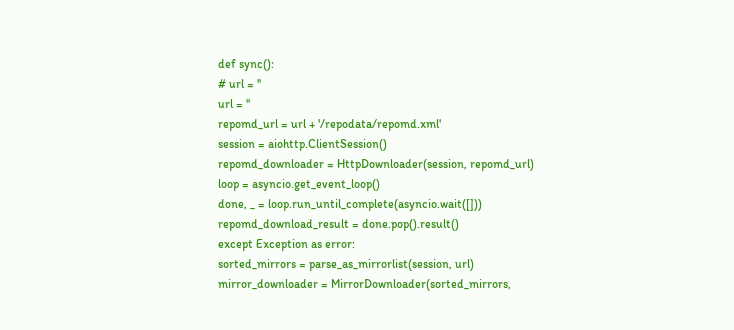def sync():
# url = ''
url = ''
repomd_url = url + '/repodata/repomd.xml'
session = aiohttp.ClientSession()
repomd_downloader = HttpDownloader(session, repomd_url)
loop = asyncio.get_event_loop()
done, _ = loop.run_until_complete(asyncio.wait([]))
repomd_download_result = done.pop().result()
except Exception as error:
sorted_mirrors = parse_as_mirrorlist(session, url)
mirror_downloader = MirrorDownloader(sorted_mirrors,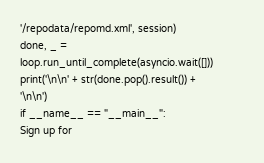'/repodata/repomd.xml', session)
done, _ = loop.run_until_complete(asyncio.wait([]))
print('\n\n' + str(done.pop().result()) + '\n\n')
if __name__ == "__main__":
Sign up for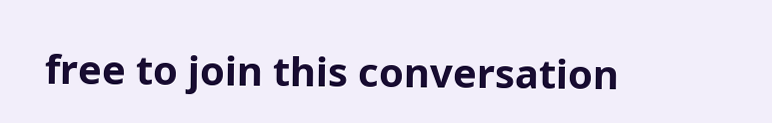free to join this conversation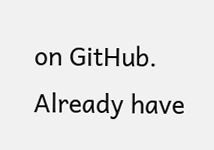on GitHub. Already have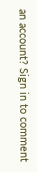an account? Sign in to comment